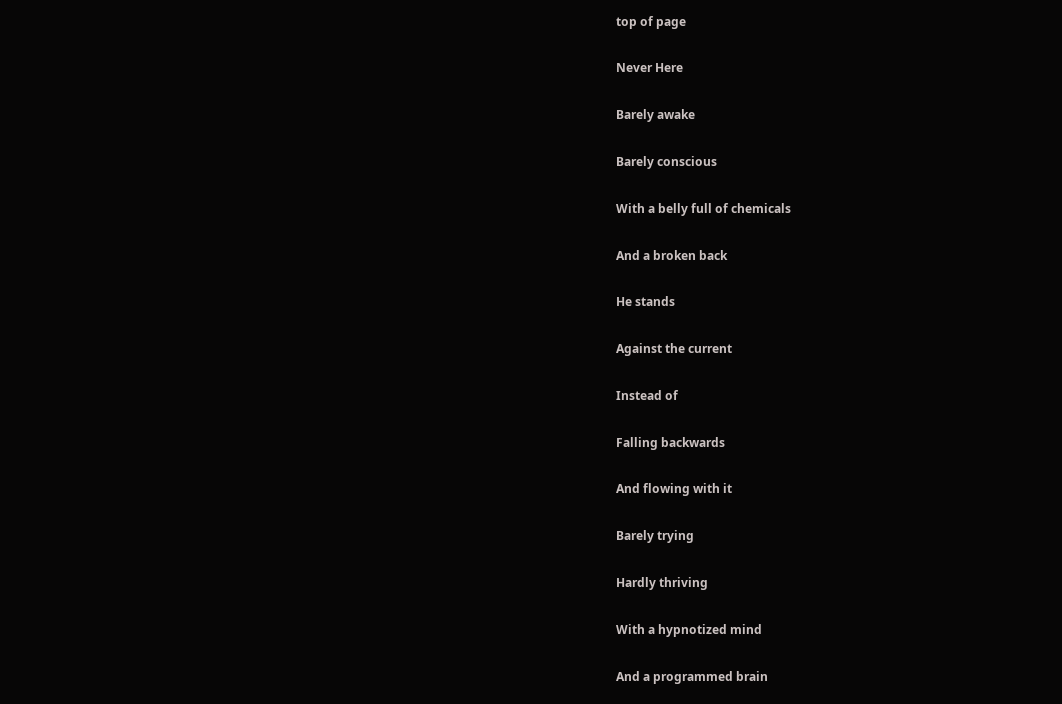top of page

Never Here

Barely awake

Barely conscious

With a belly full of chemicals

And a broken back

He stands

Against the current

Instead of

Falling backwards

And flowing with it

Barely trying

Hardly thriving

With a hypnotized mind

And a programmed brain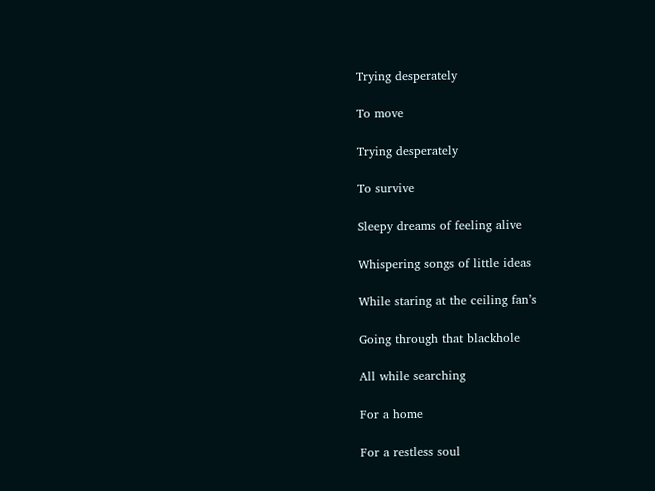Trying desperately

To move

Trying desperately

To survive

Sleepy dreams of feeling alive

Whispering songs of little ideas

While staring at the ceiling fan’s

Going through that blackhole

All while searching

For a home

For a restless soul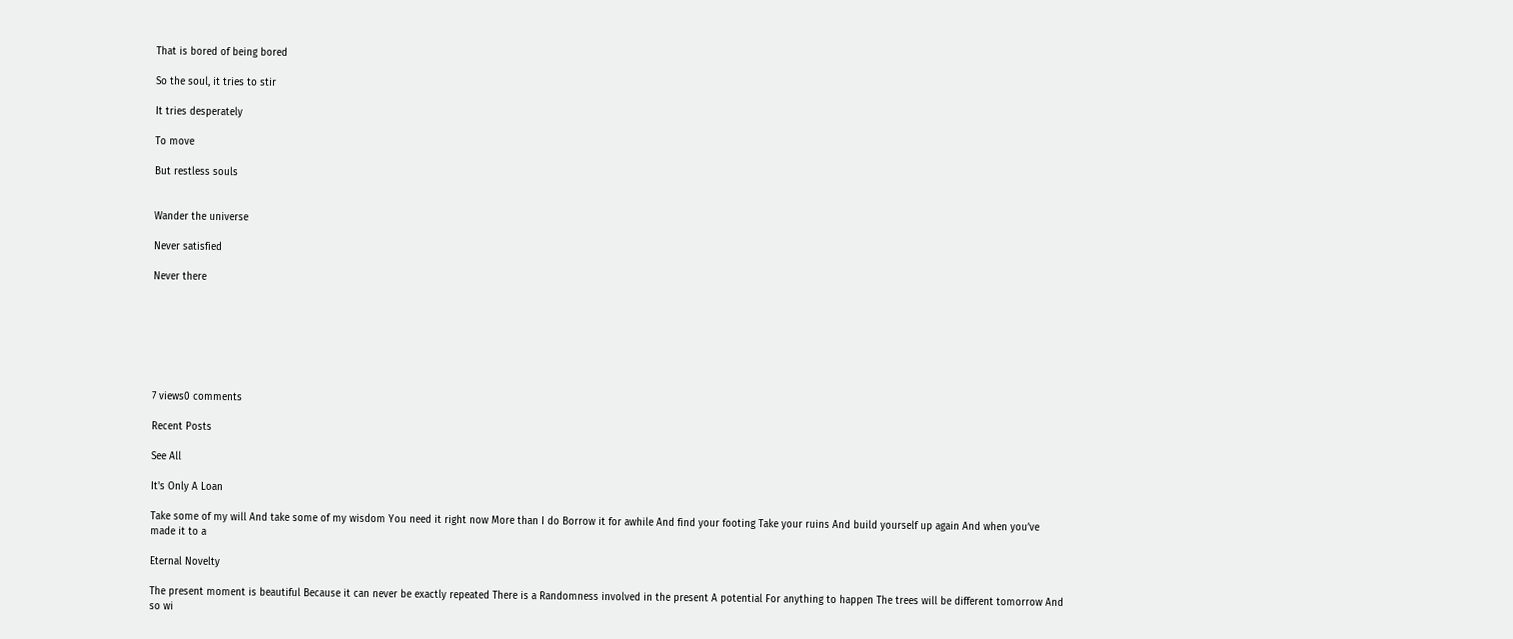That is bored of being bored

So the soul, it tries to stir

It tries desperately

To move

But restless souls


Wander the universe

Never satisfied

Never there







7 views0 comments

Recent Posts

See All

It's Only A Loan

Take some of my will And take some of my wisdom You need it right now More than I do Borrow it for awhile And find your footing Take your ruins And build yourself up again And when you’ve made it to a

Eternal Novelty

The present moment is beautiful Because it can never be exactly repeated There is a Randomness involved in the present A potential For anything to happen The trees will be different tomorrow And so wi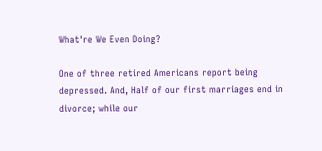What're We Even Doing?

One of three retired Americans report being depressed. And, Half of our first marriages end in divorce; while our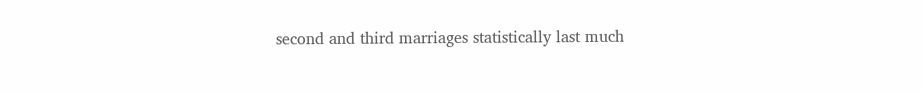second and third marriages statistically last much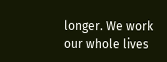longer. We work our whole lives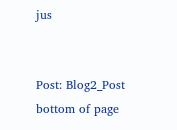jus


Post: Blog2_Post
bottom of page